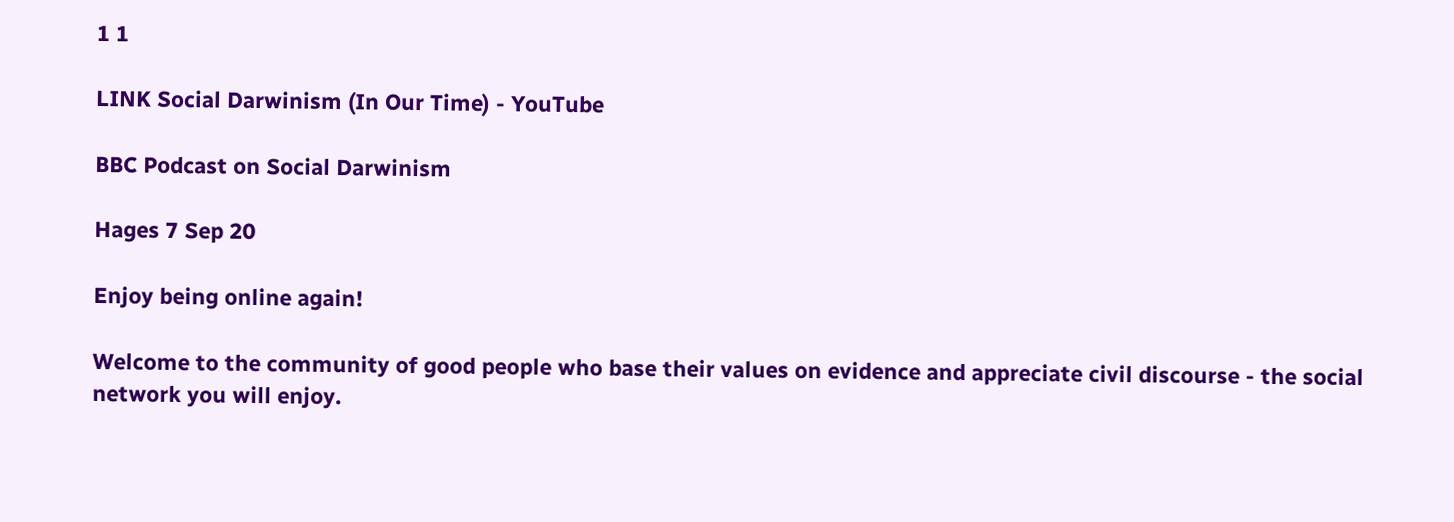1 1

LINK Social Darwinism (In Our Time) - YouTube

BBC Podcast on Social Darwinism

Hages 7 Sep 20

Enjoy being online again!

Welcome to the community of good people who base their values on evidence and appreciate civil discourse - the social network you will enjoy.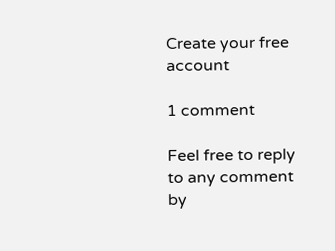Create your free account

1 comment

Feel free to reply to any comment by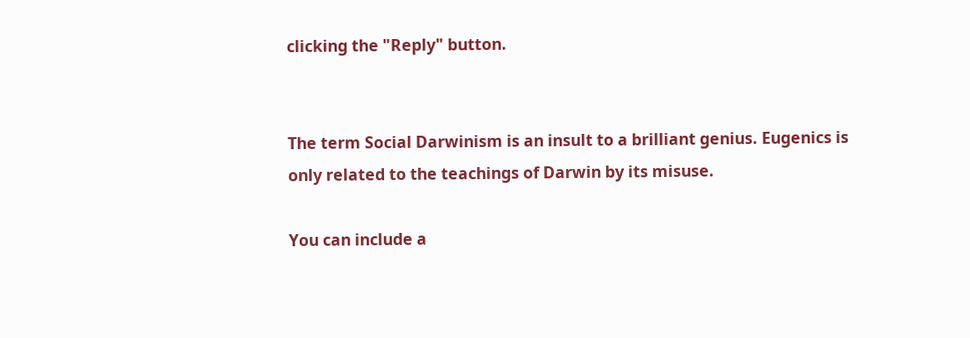clicking the "Reply" button.


The term Social Darwinism is an insult to a brilliant genius. Eugenics is only related to the teachings of Darwin by its misuse.

You can include a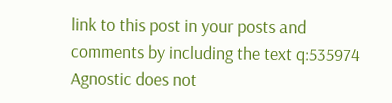link to this post in your posts and comments by including the text q:535974
Agnostic does not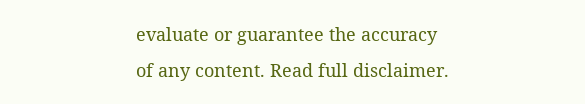evaluate or guarantee the accuracy of any content. Read full disclaimer.